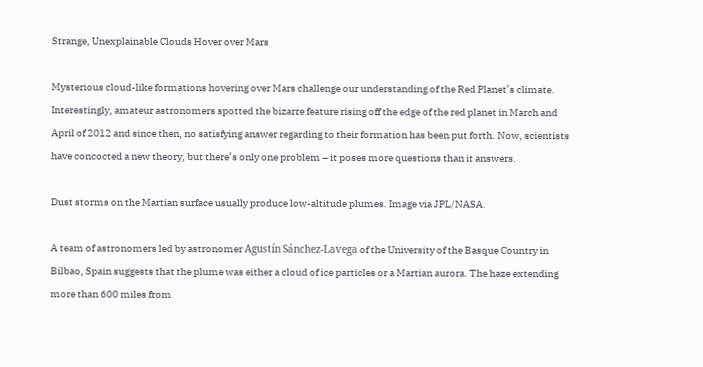Strange, Unexplainable Clouds Hover over Mars

Mysterious cloud-like formations hovering over Mars challenge our understanding of the Red Planet’s climate. Interestingly, amateur astronomers spotted the bizarre feature rising off the edge of the red planet in March and April of 2012 and since then, no satisfying answer regarding to their formation has been put forth. Now, scientists have concocted a new theory, but there’s only one problem – it poses more questions than it answers.

Dust storms on the Martian surface usually produce low-altitude plumes. Image via JPL/NASA.

A team of astronomers led by astronomer Agustín Sánchez-Lavega of the University of the Basque Country in Bilbao, Spain suggests that the plume was either a cloud of ice particles or a Martian aurora. The haze extending more than 600 miles from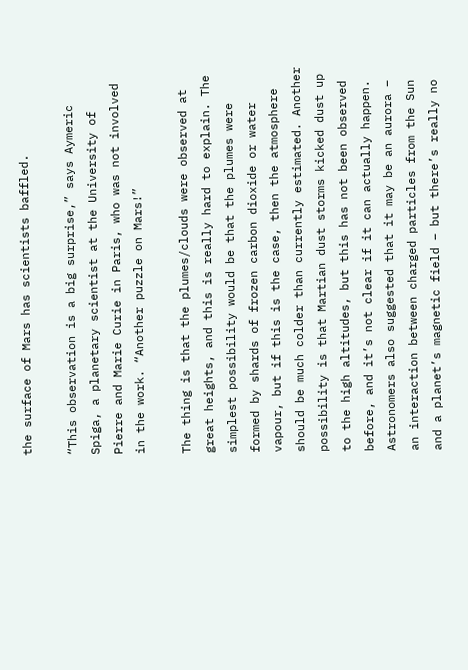the surface of Mars has scientists baffled.

“This observation is a big surprise,” says Aymeric Spiga, a planetary scientist at the University of Pierre and Marie Curie in Paris, who was not involved in the work. “Another puzzle on Mars!”

The thing is that the plumes/clouds were observed at great heights, and this is really hard to explain. The simplest possibility would be that the plumes were formed by shards of frozen carbon dioxide or water vapour, but if this is the case, then the atmosphere should be much colder than currently estimated. Another possibility is that Martian dust storms kicked dust up to the high altitudes, but this has not been observed before, and it’s not clear if it can actually happen. Astronomers also suggested that it may be an aurora – an interaction between charged particles from the Sun and a planet’s magnetic field – but there’s really no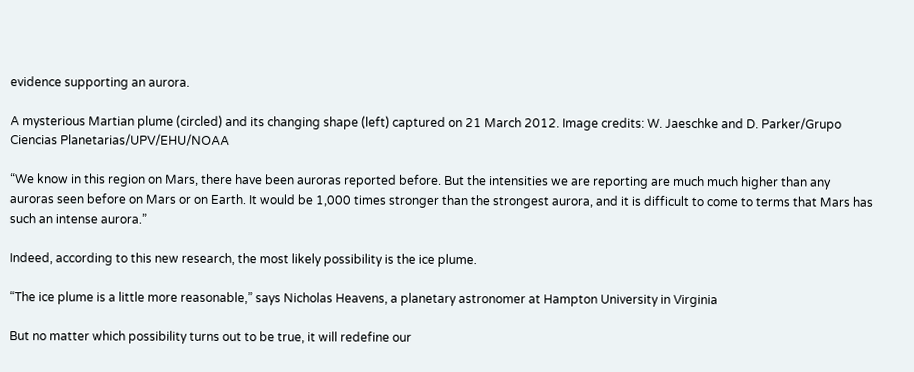evidence supporting an aurora.

A mysterious Martian plume (circled) and its changing shape (left) captured on 21 March 2012. Image credits: W. Jaeschke and D. Parker/Grupo Ciencias Planetarias/UPV/EHU/NOAA

“We know in this region on Mars, there have been auroras reported before. But the intensities we are reporting are much much higher than any auroras seen before on Mars or on Earth. It would be 1,000 times stronger than the strongest aurora, and it is difficult to come to terms that Mars has such an intense aurora.”

Indeed, according to this new research, the most likely possibility is the ice plume.

“The ice plume is a little more reasonable,” says Nicholas Heavens, a planetary astronomer at Hampton University in Virginia

But no matter which possibility turns out to be true, it will redefine our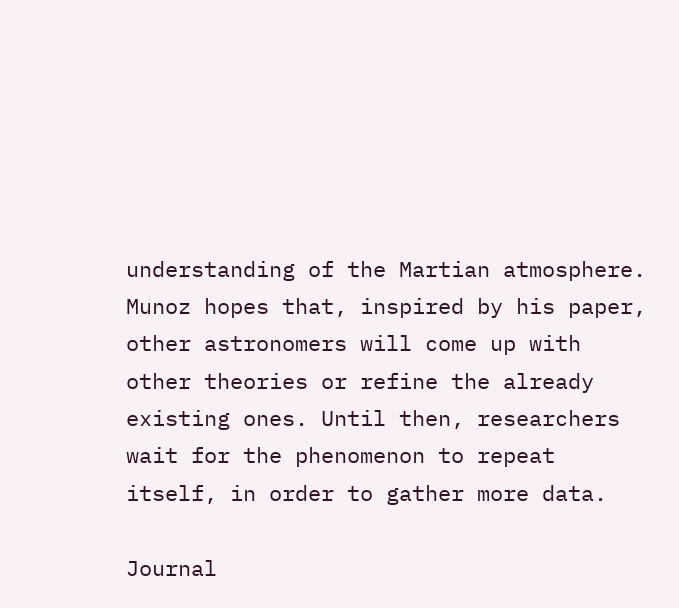understanding of the Martian atmosphere. Munoz hopes that, inspired by his paper, other astronomers will come up with other theories or refine the already existing ones. Until then, researchers wait for the phenomenon to repeat itself, in order to gather more data.

Journal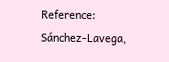Reference: Sánchez-Lavega,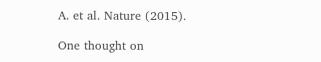A. et al. Nature (2015).

One thought on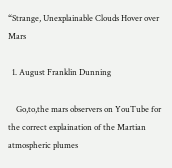“Strange, Unexplainable Clouds Hover over Mars

  1. August Franklin Dunning

    Go,to,the mars observers on YouTube for the correct explaination of the Martian atmospheric plumes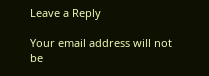Leave a Reply

Your email address will not be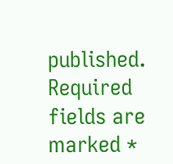published. Required fields are marked *